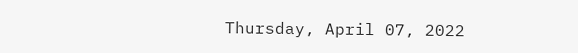Thursday, April 07, 2022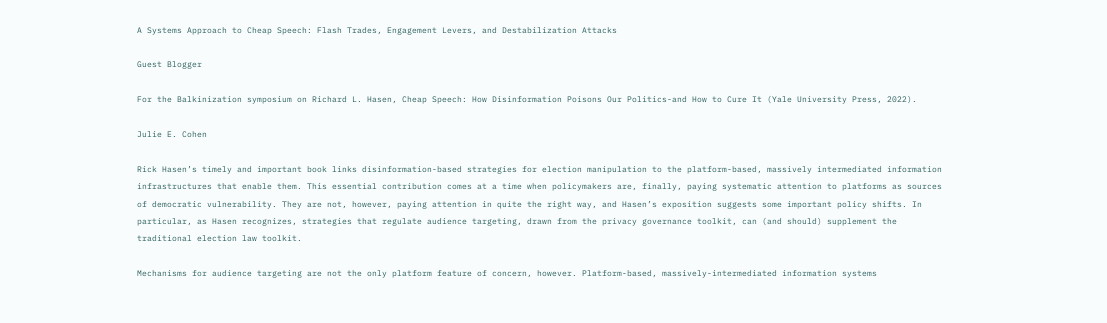A Systems Approach to Cheap Speech: Flash Trades, Engagement Levers, and Destabilization Attacks

Guest Blogger

For the Balkinization symposium on Richard L. Hasen, Cheap Speech: How Disinformation Poisons Our Politics-and How to Cure It (Yale University Press, 2022).

Julie E. Cohen

Rick Hasen’s timely and important book links disinformation-based strategies for election manipulation to the platform-based, massively intermediated information infrastructures that enable them. This essential contribution comes at a time when policymakers are, finally, paying systematic attention to platforms as sources of democratic vulnerability. They are not, however, paying attention in quite the right way, and Hasen’s exposition suggests some important policy shifts. In particular, as Hasen recognizes, strategies that regulate audience targeting, drawn from the privacy governance toolkit, can (and should) supplement the traditional election law toolkit.

Mechanisms for audience targeting are not the only platform feature of concern, however. Platform-based, massively-intermediated information systems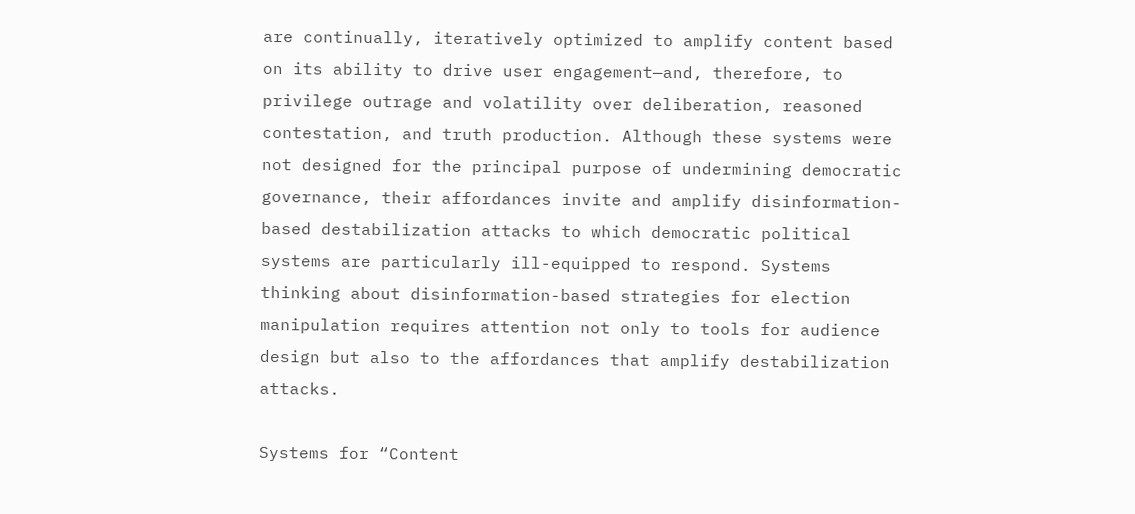are continually, iteratively optimized to amplify content based on its ability to drive user engagement—and, therefore, to privilege outrage and volatility over deliberation, reasoned contestation, and truth production. Although these systems were not designed for the principal purpose of undermining democratic governance, their affordances invite and amplify disinformation-based destabilization attacks to which democratic political systems are particularly ill-equipped to respond. Systems thinking about disinformation-based strategies for election manipulation requires attention not only to tools for audience design but also to the affordances that amplify destabilization attacks.

Systems for “Content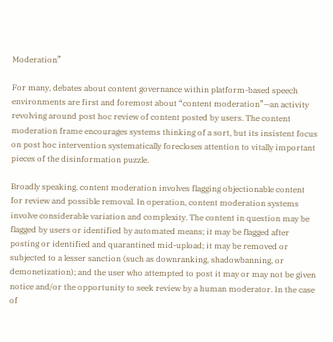Moderation”

For many, debates about content governance within platform-based speech environments are first and foremost about “content moderation”—an activity revolving around post hoc review of content posted by users. The content moderation frame encourages systems thinking of a sort, but its insistent focus on post hoc intervention systematically forecloses attention to vitally important pieces of the disinformation puzzle.

Broadly speaking, content moderation involves flagging objectionable content for review and possible removal. In operation, content moderation systems involve considerable variation and complexity. The content in question may be flagged by users or identified by automated means; it may be flagged after posting or identified and quarantined mid-upload; it may be removed or subjected to a lesser sanction (such as downranking, shadowbanning, or demonetization); and the user who attempted to post it may or may not be given notice and/or the opportunity to seek review by a human moderator. In the case of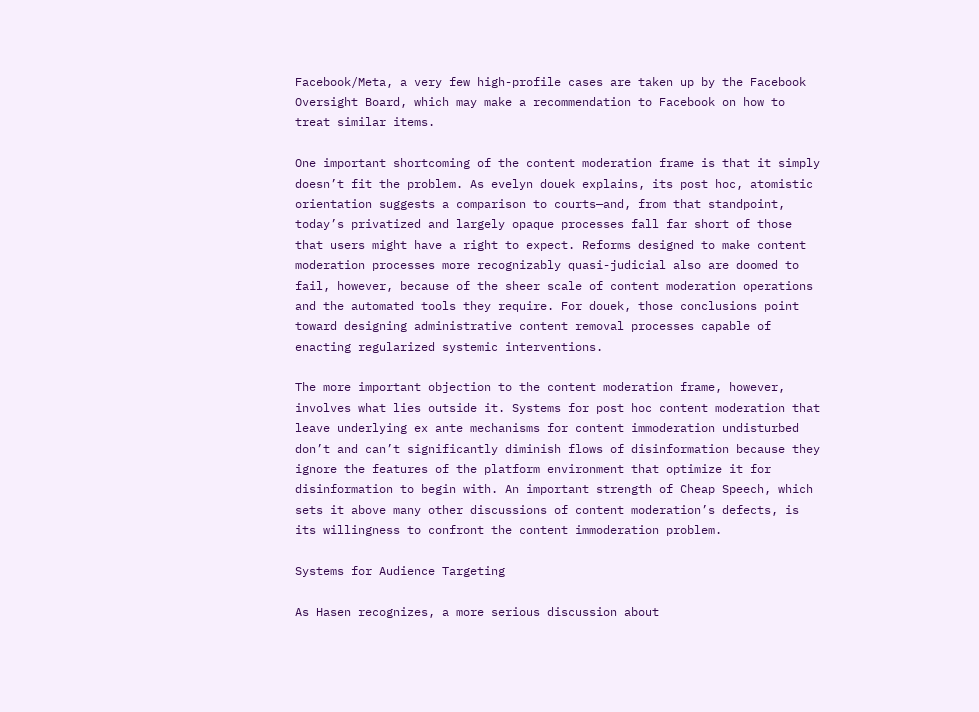Facebook/Meta, a very few high-profile cases are taken up by the Facebook Oversight Board, which may make a recommendation to Facebook on how to treat similar items.

One important shortcoming of the content moderation frame is that it simply doesn’t fit the problem. As evelyn douek explains, its post hoc, atomistic orientation suggests a comparison to courts—and, from that standpoint, today’s privatized and largely opaque processes fall far short of those that users might have a right to expect. Reforms designed to make content moderation processes more recognizably quasi-judicial also are doomed to fail, however, because of the sheer scale of content moderation operations and the automated tools they require. For douek, those conclusions point toward designing administrative content removal processes capable of enacting regularized systemic interventions.

The more important objection to the content moderation frame, however, involves what lies outside it. Systems for post hoc content moderation that leave underlying ex ante mechanisms for content immoderation undisturbed don’t and can’t significantly diminish flows of disinformation because they ignore the features of the platform environment that optimize it for disinformation to begin with. An important strength of Cheap Speech, which sets it above many other discussions of content moderation’s defects, is its willingness to confront the content immoderation problem.

Systems for Audience Targeting

As Hasen recognizes, a more serious discussion about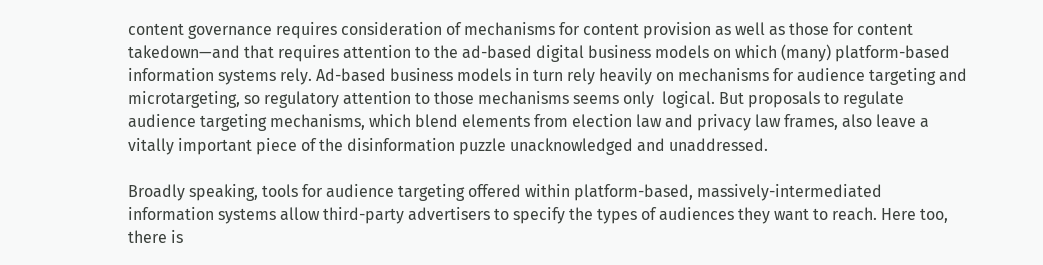content governance requires consideration of mechanisms for content provision as well as those for content takedown—and that requires attention to the ad-based digital business models on which (many) platform-based information systems rely. Ad-based business models in turn rely heavily on mechanisms for audience targeting and microtargeting, so regulatory attention to those mechanisms seems only  logical. But proposals to regulate audience targeting mechanisms, which blend elements from election law and privacy law frames, also leave a vitally important piece of the disinformation puzzle unacknowledged and unaddressed.

Broadly speaking, tools for audience targeting offered within platform-based, massively-intermediated information systems allow third-party advertisers to specify the types of audiences they want to reach. Here too, there is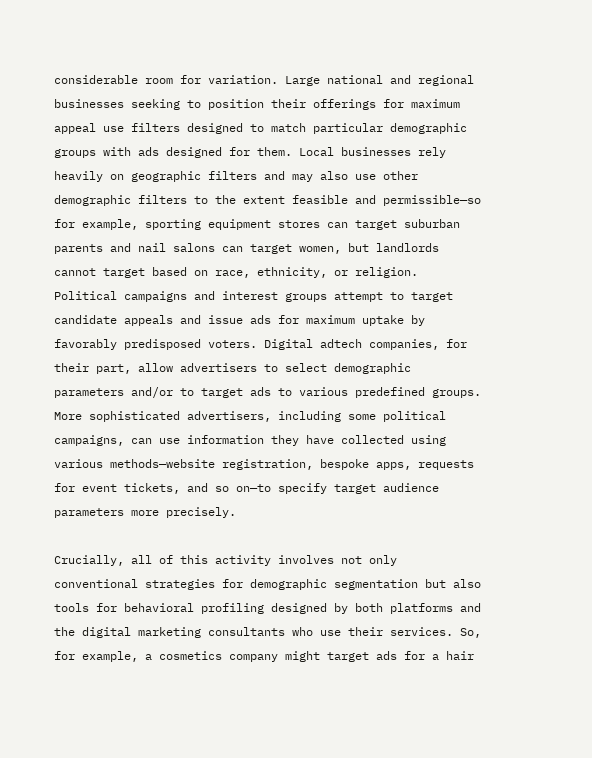considerable room for variation. Large national and regional businesses seeking to position their offerings for maximum appeal use filters designed to match particular demographic groups with ads designed for them. Local businesses rely heavily on geographic filters and may also use other demographic filters to the extent feasible and permissible—so for example, sporting equipment stores can target suburban parents and nail salons can target women, but landlords cannot target based on race, ethnicity, or religion. Political campaigns and interest groups attempt to target candidate appeals and issue ads for maximum uptake by favorably predisposed voters. Digital adtech companies, for their part, allow advertisers to select demographic parameters and/or to target ads to various predefined groups. More sophisticated advertisers, including some political campaigns, can use information they have collected using various methods—website registration, bespoke apps, requests for event tickets, and so on—to specify target audience parameters more precisely.

Crucially, all of this activity involves not only conventional strategies for demographic segmentation but also tools for behavioral profiling designed by both platforms and the digital marketing consultants who use their services. So, for example, a cosmetics company might target ads for a hair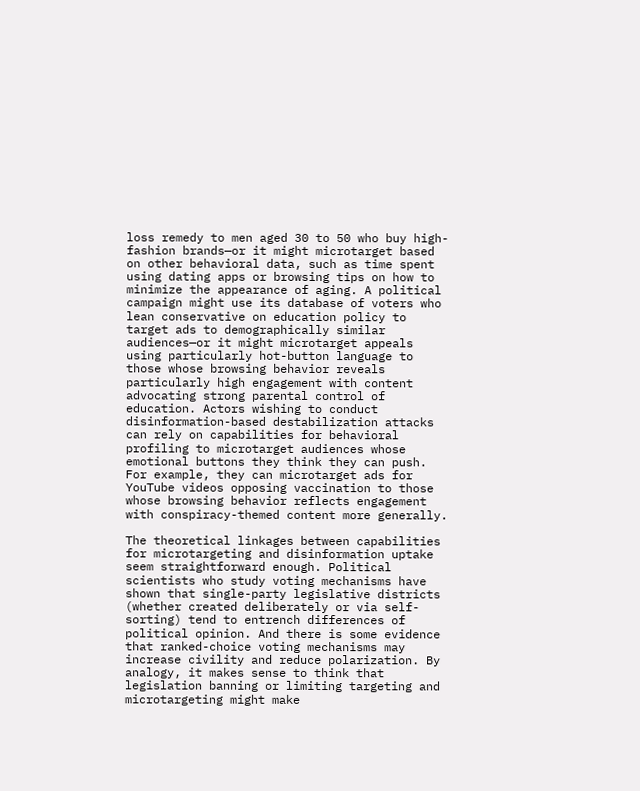loss remedy to men aged 30 to 50 who buy high-fashion brands—or it might microtarget based on other behavioral data, such as time spent using dating apps or browsing tips on how to minimize the appearance of aging. A political campaign might use its database of voters who lean conservative on education policy to target ads to demographically similar audiences—or it might microtarget appeals using particularly hot-button language to those whose browsing behavior reveals particularly high engagement with content advocating strong parental control of education. Actors wishing to conduct disinformation-based destabilization attacks can rely on capabilities for behavioral profiling to microtarget audiences whose emotional buttons they think they can push. For example, they can microtarget ads for YouTube videos opposing vaccination to those whose browsing behavior reflects engagement with conspiracy-themed content more generally.

The theoretical linkages between capabilities for microtargeting and disinformation uptake seem straightforward enough. Political scientists who study voting mechanisms have shown that single-party legislative districts (whether created deliberately or via self-sorting) tend to entrench differences of political opinion. And there is some evidence that ranked-choice voting mechanisms may increase civility and reduce polarization. By analogy, it makes sense to think that legislation banning or limiting targeting and microtargeting might make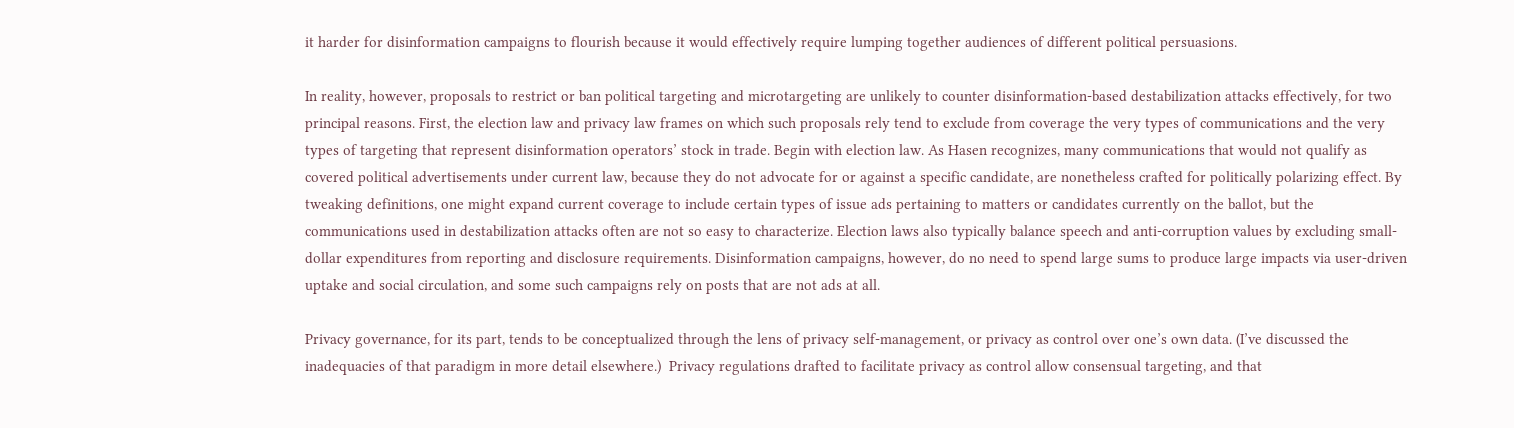it harder for disinformation campaigns to flourish because it would effectively require lumping together audiences of different political persuasions.

In reality, however, proposals to restrict or ban political targeting and microtargeting are unlikely to counter disinformation-based destabilization attacks effectively, for two principal reasons. First, the election law and privacy law frames on which such proposals rely tend to exclude from coverage the very types of communications and the very types of targeting that represent disinformation operators’ stock in trade. Begin with election law. As Hasen recognizes, many communications that would not qualify as covered political advertisements under current law, because they do not advocate for or against a specific candidate, are nonetheless crafted for politically polarizing effect. By tweaking definitions, one might expand current coverage to include certain types of issue ads pertaining to matters or candidates currently on the ballot, but the communications used in destabilization attacks often are not so easy to characterize. Election laws also typically balance speech and anti-corruption values by excluding small-dollar expenditures from reporting and disclosure requirements. Disinformation campaigns, however, do no need to spend large sums to produce large impacts via user-driven uptake and social circulation, and some such campaigns rely on posts that are not ads at all.

Privacy governance, for its part, tends to be conceptualized through the lens of privacy self-management, or privacy as control over one’s own data. (I’ve discussed the inadequacies of that paradigm in more detail elsewhere.)  Privacy regulations drafted to facilitate privacy as control allow consensual targeting, and that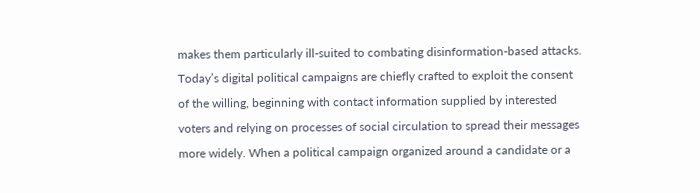makes them particularly ill-suited to combating disinformation-based attacks. Today’s digital political campaigns are chiefly crafted to exploit the consent of the willing, beginning with contact information supplied by interested voters and relying on processes of social circulation to spread their messages more widely. When a political campaign organized around a candidate or a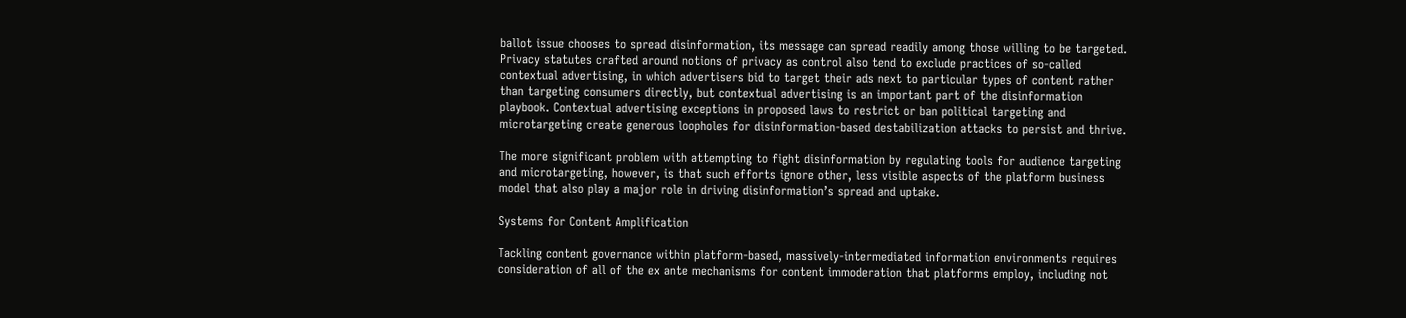ballot issue chooses to spread disinformation, its message can spread readily among those willing to be targeted. Privacy statutes crafted around notions of privacy as control also tend to exclude practices of so-called contextual advertising, in which advertisers bid to target their ads next to particular types of content rather than targeting consumers directly, but contextual advertising is an important part of the disinformation playbook. Contextual advertising exceptions in proposed laws to restrict or ban political targeting and microtargeting create generous loopholes for disinformation-based destabilization attacks to persist and thrive.

The more significant problem with attempting to fight disinformation by regulating tools for audience targeting and microtargeting, however, is that such efforts ignore other, less visible aspects of the platform business model that also play a major role in driving disinformation’s spread and uptake.

Systems for Content Amplification

Tackling content governance within platform-based, massively-intermediated information environments requires consideration of all of the ex ante mechanisms for content immoderation that platforms employ, including not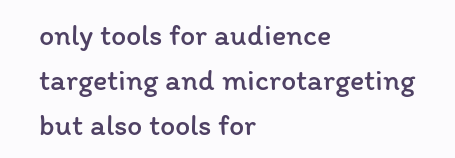only tools for audience targeting and microtargeting but also tools for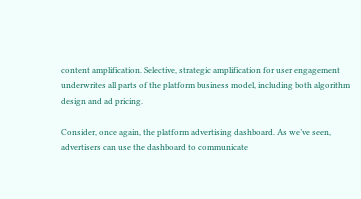content amplification. Selective, strategic amplification for user engagement underwrites all parts of the platform business model, including both algorithm design and ad pricing.

Consider, once again, the platform advertising dashboard. As we’ve seen, advertisers can use the dashboard to communicate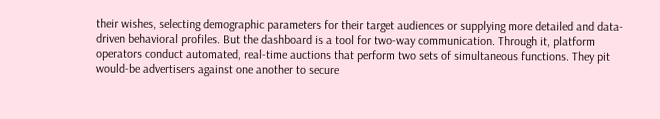their wishes, selecting demographic parameters for their target audiences or supplying more detailed and data-driven behavioral profiles. But the dashboard is a tool for two-way communication. Through it, platform operators conduct automated, real-time auctions that perform two sets of simultaneous functions. They pit would-be advertisers against one another to secure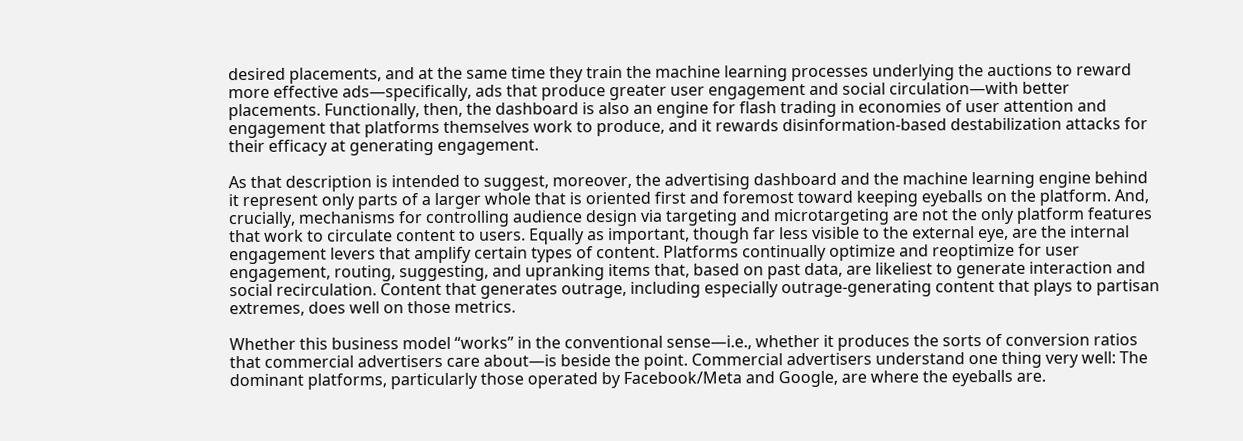desired placements, and at the same time they train the machine learning processes underlying the auctions to reward more effective ads—specifically, ads that produce greater user engagement and social circulation—with better placements. Functionally, then, the dashboard is also an engine for flash trading in economies of user attention and engagement that platforms themselves work to produce, and it rewards disinformation-based destabilization attacks for their efficacy at generating engagement.

As that description is intended to suggest, moreover, the advertising dashboard and the machine learning engine behind it represent only parts of a larger whole that is oriented first and foremost toward keeping eyeballs on the platform. And, crucially, mechanisms for controlling audience design via targeting and microtargeting are not the only platform features that work to circulate content to users. Equally as important, though far less visible to the external eye, are the internal engagement levers that amplify certain types of content. Platforms continually optimize and reoptimize for user engagement, routing, suggesting, and upranking items that, based on past data, are likeliest to generate interaction and social recirculation. Content that generates outrage, including especially outrage-generating content that plays to partisan extremes, does well on those metrics.

Whether this business model “works” in the conventional sense—i.e., whether it produces the sorts of conversion ratios that commercial advertisers care about—is beside the point. Commercial advertisers understand one thing very well: The dominant platforms, particularly those operated by Facebook/Meta and Google, are where the eyeballs are.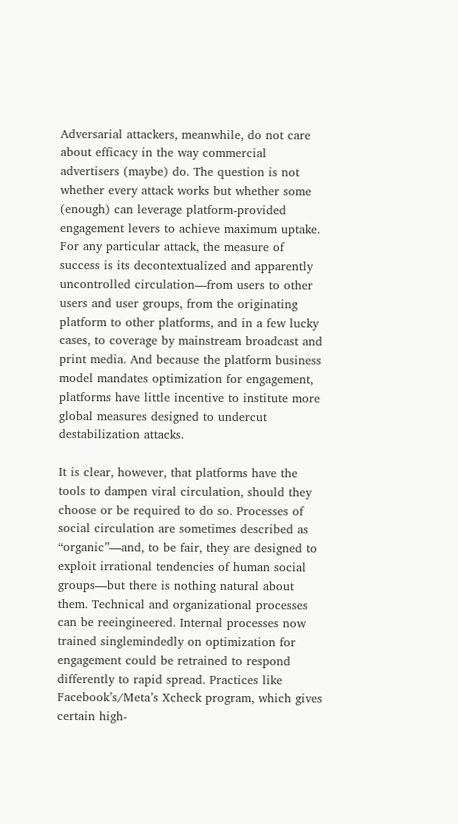Adversarial attackers, meanwhile, do not care about efficacy in the way commercial advertisers (maybe) do. The question is not whether every attack works but whether some (enough) can leverage platform-provided engagement levers to achieve maximum uptake. For any particular attack, the measure of success is its decontextualized and apparently uncontrolled circulation—from users to other users and user groups, from the originating platform to other platforms, and in a few lucky cases, to coverage by mainstream broadcast and print media. And because the platform business model mandates optimization for engagement, platforms have little incentive to institute more global measures designed to undercut destabilization attacks.

It is clear, however, that platforms have the tools to dampen viral circulation, should they choose or be required to do so. Processes of social circulation are sometimes described as “organic”—and, to be fair, they are designed to exploit irrational tendencies of human social groups—but there is nothing natural about them. Technical and organizational processes can be reeingineered. Internal processes now trained singlemindedly on optimization for engagement could be retrained to respond differently to rapid spread. Practices like Facebook’s/Meta’s Xcheck program, which gives certain high-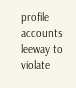profile accounts leeway to violate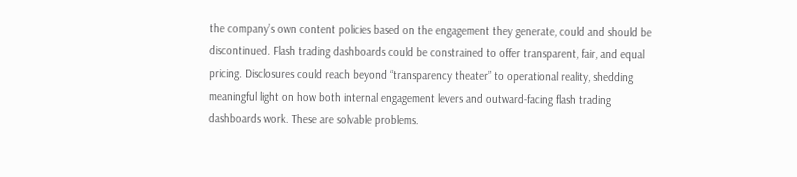the company’s own content policies based on the engagement they generate, could and should be discontinued. Flash trading dashboards could be constrained to offer transparent, fair, and equal pricing. Disclosures could reach beyond “transparency theater” to operational reality, shedding meaningful light on how both internal engagement levers and outward-facing flash trading dashboards work. These are solvable problems.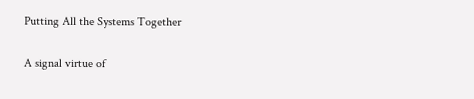Putting All the Systems Together

A signal virtue of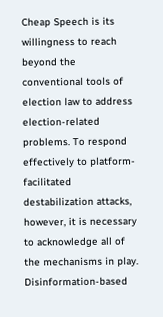Cheap Speech is its willingness to reach beyond the conventional tools of election law to address election-related problems. To respond effectively to platform-facilitated destabilization attacks, however, it is necessary to acknowledge all of the mechanisms in play. Disinformation-based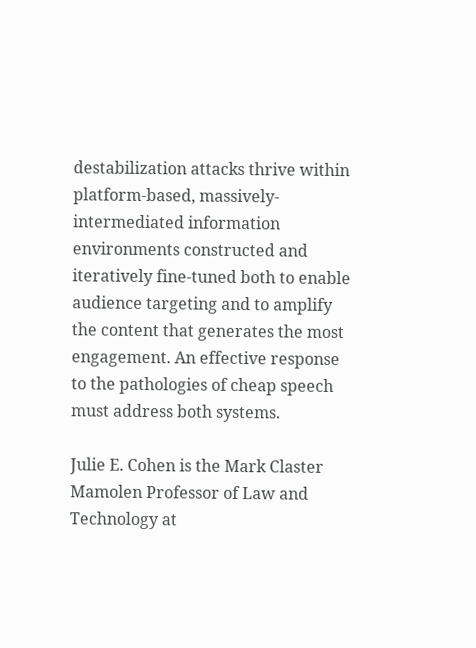destabilization attacks thrive within platform-based, massively-intermediated information environments constructed and iteratively fine-tuned both to enable audience targeting and to amplify the content that generates the most engagement. An effective response to the pathologies of cheap speech must address both systems.

Julie E. Cohen is the Mark Claster Mamolen Professor of Law and Technology at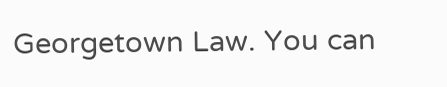Georgetown Law. You can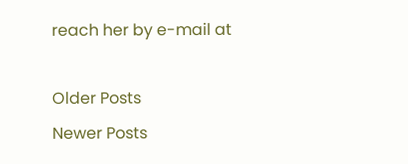reach her by e-mail at

Older Posts
Newer Posts